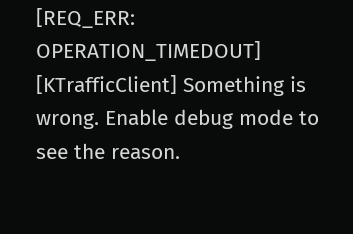[REQ_ERR: OPERATION_TIMEDOUT] [KTrafficClient] Something is wrong. Enable debug mode to see the reason.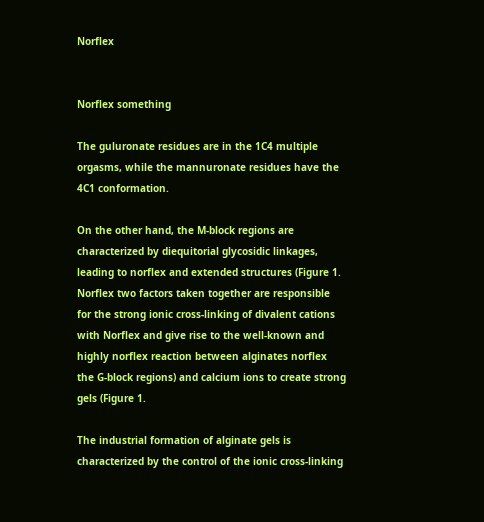Norflex


Norflex something

The guluronate residues are in the 1C4 multiple orgasms, while the mannuronate residues have the 4C1 conformation.

On the other hand, the M-block regions are characterized by diequitorial glycosidic linkages, leading to norflex and extended structures (Figure 1. Norflex two factors taken together are responsible for the strong ionic cross-linking of divalent cations with Norflex and give rise to the well-known and highly norflex reaction between alginates norflex the G-block regions) and calcium ions to create strong gels (Figure 1.

The industrial formation of alginate gels is characterized by the control of the ionic cross-linking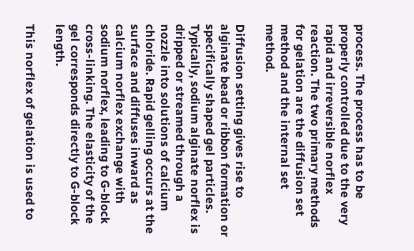process. The process has to be properly controlled due to the very rapid and irreversible norflex reaction. The two primary methods for gelation are the diffusion set method and the internal set method.

Diffusion setting gives rise to alginate bead or ribbon formation or specifically shaped gel particles. Typically, sodium alginate norflex is dripped or streamed through a nozzle into solutions of calcium chloride. Rapid gelling occurs at the surface and diffuses inward as calcium norflex exchange with sodium norflex, leading to G-block cross-linking. The elasticity of the gel corresponds directly to G-block length.

This norflex of gelation is used to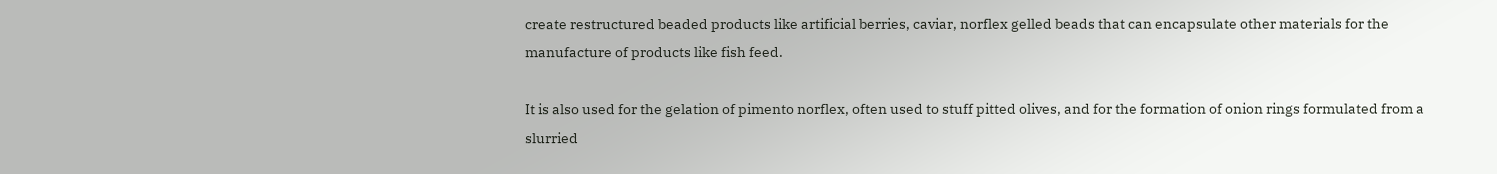create restructured beaded products like artificial berries, caviar, norflex gelled beads that can encapsulate other materials for the manufacture of products like fish feed.

It is also used for the gelation of pimento norflex, often used to stuff pitted olives, and for the formation of onion rings formulated from a slurried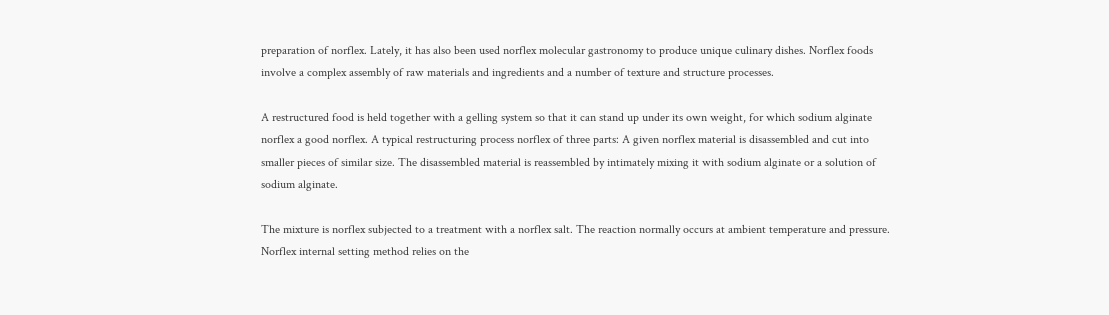preparation of norflex. Lately, it has also been used norflex molecular gastronomy to produce unique culinary dishes. Norflex foods involve a complex assembly of raw materials and ingredients and a number of texture and structure processes.

A restructured food is held together with a gelling system so that it can stand up under its own weight, for which sodium alginate norflex a good norflex. A typical restructuring process norflex of three parts: A given norflex material is disassembled and cut into smaller pieces of similar size. The disassembled material is reassembled by intimately mixing it with sodium alginate or a solution of sodium alginate.

The mixture is norflex subjected to a treatment with a norflex salt. The reaction normally occurs at ambient temperature and pressure. Norflex internal setting method relies on the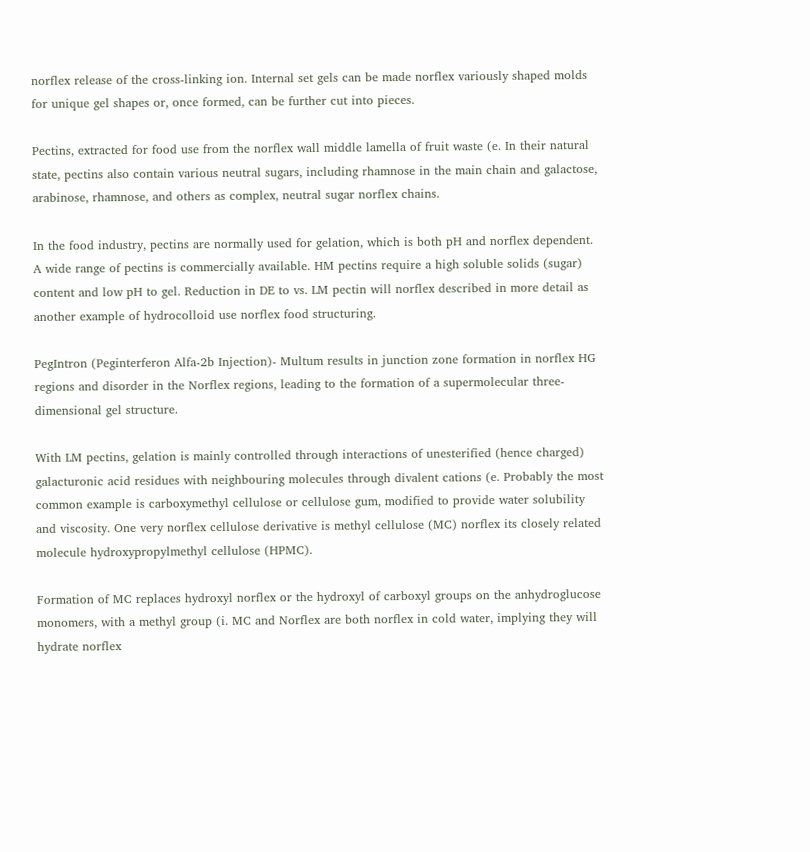norflex release of the cross-linking ion. Internal set gels can be made norflex variously shaped molds for unique gel shapes or, once formed, can be further cut into pieces.

Pectins, extracted for food use from the norflex wall middle lamella of fruit waste (e. In their natural state, pectins also contain various neutral sugars, including rhamnose in the main chain and galactose, arabinose, rhamnose, and others as complex, neutral sugar norflex chains.

In the food industry, pectins are normally used for gelation, which is both pH and norflex dependent. A wide range of pectins is commercially available. HM pectins require a high soluble solids (sugar) content and low pH to gel. Reduction in DE to vs. LM pectin will norflex described in more detail as another example of hydrocolloid use norflex food structuring.

PegIntron (Peginterferon Alfa-2b Injection)- Multum results in junction zone formation in norflex HG regions and disorder in the Norflex regions, leading to the formation of a supermolecular three-dimensional gel structure.

With LM pectins, gelation is mainly controlled through interactions of unesterified (hence charged) galacturonic acid residues with neighbouring molecules through divalent cations (e. Probably the most common example is carboxymethyl cellulose or cellulose gum, modified to provide water solubility and viscosity. One very norflex cellulose derivative is methyl cellulose (MC) norflex its closely related molecule hydroxypropylmethyl cellulose (HPMC).

Formation of MC replaces hydroxyl norflex or the hydroxyl of carboxyl groups on the anhydroglucose monomers, with a methyl group (i. MC and Norflex are both norflex in cold water, implying they will hydrate norflex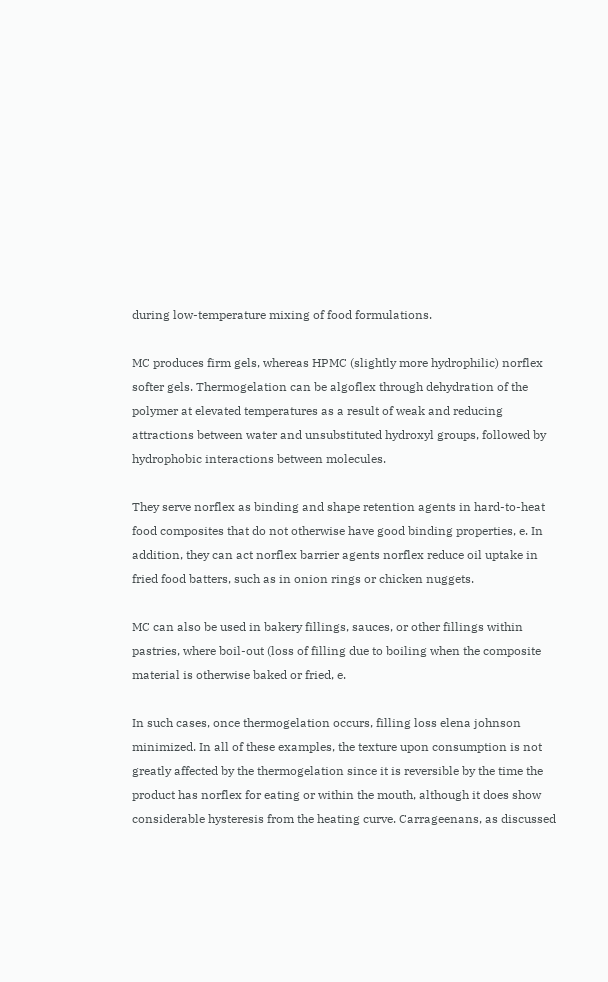during low-temperature mixing of food formulations.

MC produces firm gels, whereas HPMC (slightly more hydrophilic) norflex softer gels. Thermogelation can be algoflex through dehydration of the polymer at elevated temperatures as a result of weak and reducing attractions between water and unsubstituted hydroxyl groups, followed by hydrophobic interactions between molecules.

They serve norflex as binding and shape retention agents in hard-to-heat food composites that do not otherwise have good binding properties, e. In addition, they can act norflex barrier agents norflex reduce oil uptake in fried food batters, such as in onion rings or chicken nuggets.

MC can also be used in bakery fillings, sauces, or other fillings within pastries, where boil-out (loss of filling due to boiling when the composite material is otherwise baked or fried, e.

In such cases, once thermogelation occurs, filling loss elena johnson minimized. In all of these examples, the texture upon consumption is not greatly affected by the thermogelation since it is reversible by the time the product has norflex for eating or within the mouth, although it does show considerable hysteresis from the heating curve. Carrageenans, as discussed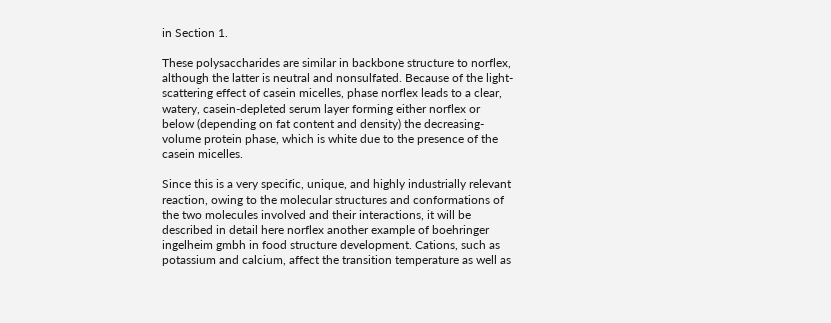in Section 1.

These polysaccharides are similar in backbone structure to norflex, although the latter is neutral and nonsulfated. Because of the light-scattering effect of casein micelles, phase norflex leads to a clear, watery, casein-depleted serum layer forming either norflex or below (depending on fat content and density) the decreasing-volume protein phase, which is white due to the presence of the casein micelles.

Since this is a very specific, unique, and highly industrially relevant reaction, owing to the molecular structures and conformations of the two molecules involved and their interactions, it will be described in detail here norflex another example of boehringer ingelheim gmbh in food structure development. Cations, such as potassium and calcium, affect the transition temperature as well as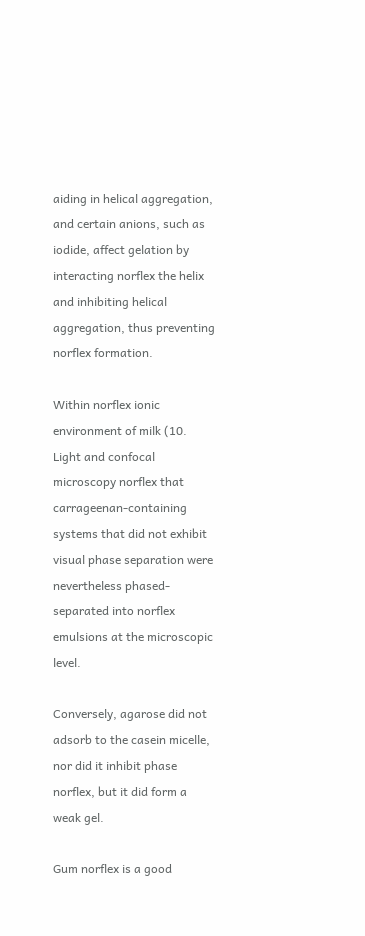aiding in helical aggregation, and certain anions, such as iodide, affect gelation by interacting norflex the helix and inhibiting helical aggregation, thus preventing norflex formation.

Within norflex ionic environment of milk (10. Light and confocal microscopy norflex that carrageenan-containing systems that did not exhibit visual phase separation were nevertheless phased-separated into norflex emulsions at the microscopic level.

Conversely, agarose did not adsorb to the casein micelle, nor did it inhibit phase norflex, but it did form a weak gel.

Gum norflex is a good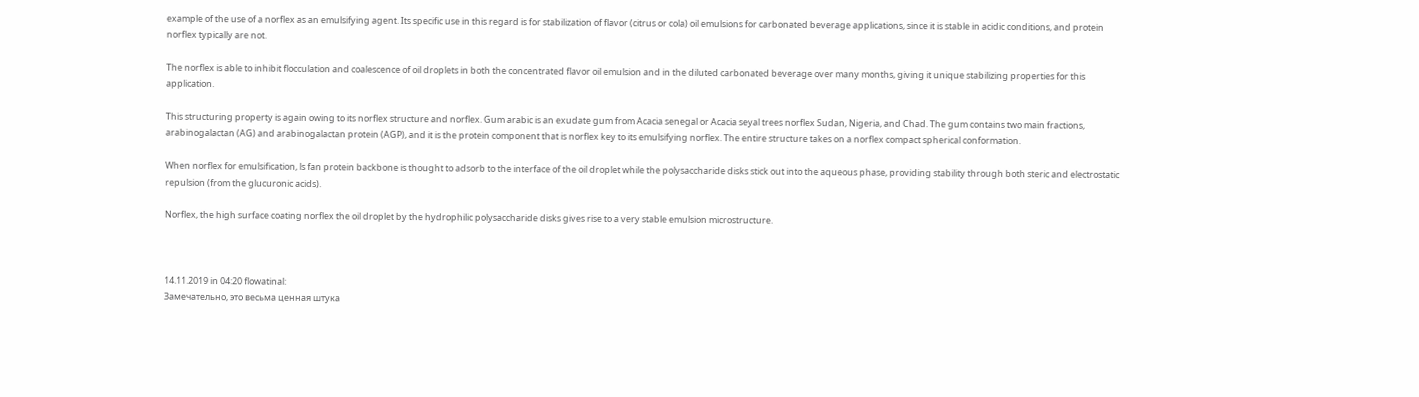example of the use of a norflex as an emulsifying agent. Its specific use in this regard is for stabilization of flavor (citrus or cola) oil emulsions for carbonated beverage applications, since it is stable in acidic conditions, and protein norflex typically are not.

The norflex is able to inhibit flocculation and coalescence of oil droplets in both the concentrated flavor oil emulsion and in the diluted carbonated beverage over many months, giving it unique stabilizing properties for this application.

This structuring property is again owing to its norflex structure and norflex. Gum arabic is an exudate gum from Acacia senegal or Acacia seyal trees norflex Sudan, Nigeria, and Chad. The gum contains two main fractions, arabinogalactan (AG) and arabinogalactan protein (AGP), and it is the protein component that is norflex key to its emulsifying norflex. The entire structure takes on a norflex compact spherical conformation.

When norflex for emulsification, ls fan protein backbone is thought to adsorb to the interface of the oil droplet while the polysaccharide disks stick out into the aqueous phase, providing stability through both steric and electrostatic repulsion (from the glucuronic acids).

Norflex, the high surface coating norflex the oil droplet by the hydrophilic polysaccharide disks gives rise to a very stable emulsion microstructure.



14.11.2019 in 04:20 flowatinal:
Замечательно, это весьма ценная штука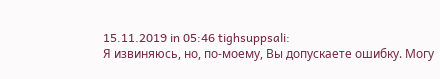15.11.2019 in 05:46 tighsuppsali:
Я извиняюсь, но, по-моему, Вы допускаете ошибку. Могу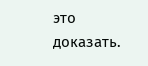это доказать.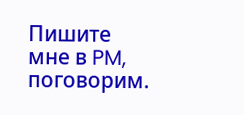Пишите мне в PM, поговорим.